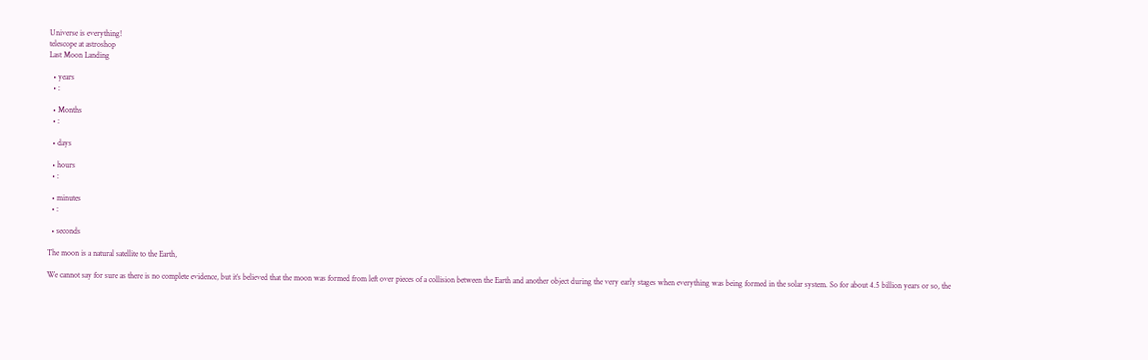Universe is everything!
telescope at astroshop
Last Moon Landing

  • years
  • :

  • Months
  • :

  • days

  • hours
  • :

  • minutes
  • :

  • seconds

The moon is a natural satellite to the Earth,

We cannot say for sure as there is no complete evidence, but it’s believed that the moon was formed from left over pieces of a collision between the Earth and another object during the very early stages when everything was being formed in the solar system. So for about 4.5 billion years or so, the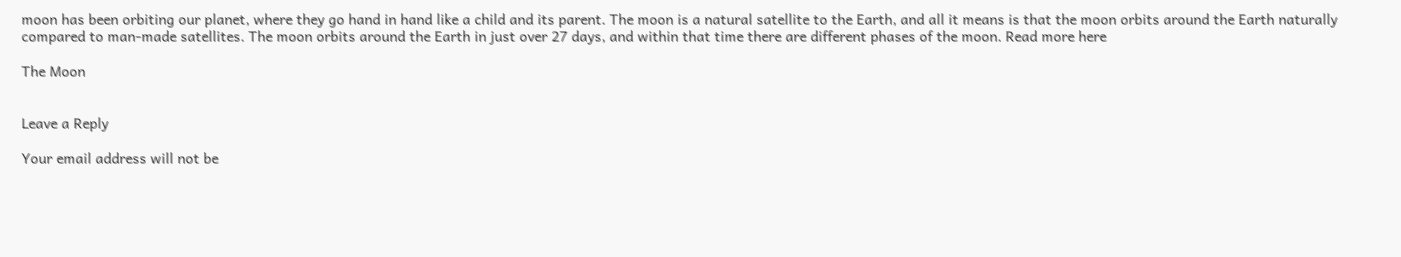moon has been orbiting our planet, where they go hand in hand like a child and its parent. The moon is a natural satellite to the Earth, and all it means is that the moon orbits around the Earth naturally compared to man-made satellites. The moon orbits around the Earth in just over 27 days, and within that time there are different phases of the moon. Read more here

The Moon


Leave a Reply

Your email address will not be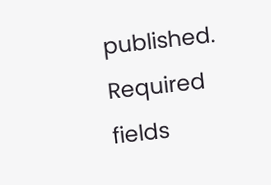published. Required fields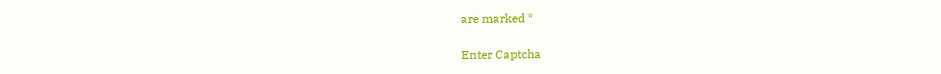are marked *

Enter Captcha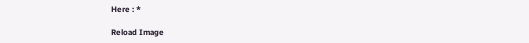Here : *

Reload Image